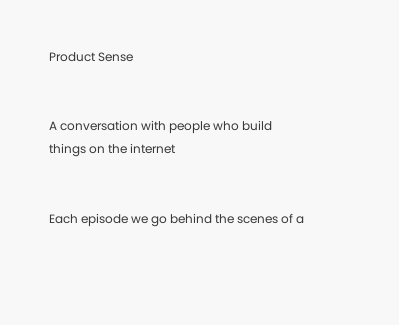Product Sense


A conversation with people who build things on the internet


Each episode we go behind the scenes of a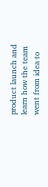product launch and learn how the team went from idea to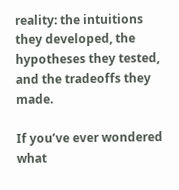reality: the intuitions they developed, the hypotheses they tested, and the tradeoffs they made.

If you’ve ever wondered what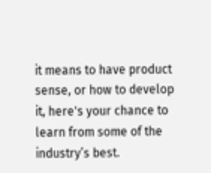it means to have product sense, or how to develop it, here's your chance to learn from some of the industry’s best.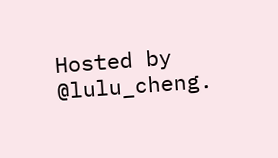Hosted by @lulu_cheng.